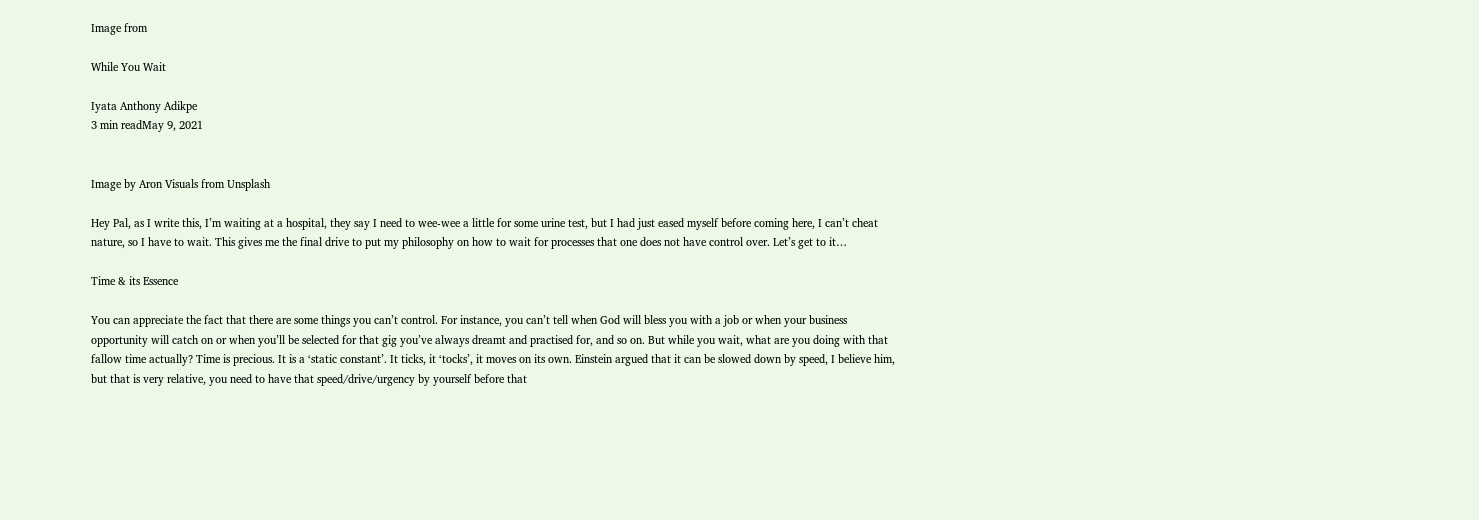Image from

While You Wait

Iyata Anthony Adikpe
3 min readMay 9, 2021


Image by Aron Visuals from Unsplash

Hey Pal, as I write this, I’m waiting at a hospital, they say I need to wee-wee a little for some urine test, but I had just eased myself before coming here, I can’t cheat nature, so I have to wait. This gives me the final drive to put my philosophy on how to wait for processes that one does not have control over. Let’s get to it…

Time & its Essence

You can appreciate the fact that there are some things you can’t control. For instance, you can’t tell when God will bless you with a job or when your business opportunity will catch on or when you’ll be selected for that gig you’ve always dreamt and practised for, and so on. But while you wait, what are you doing with that fallow time actually? Time is precious. It is a ‘static constant’. It ticks, it ‘tocks’, it moves on its own. Einstein argued that it can be slowed down by speed, I believe him, but that is very relative, you need to have that speed/drive/urgency by yourself before that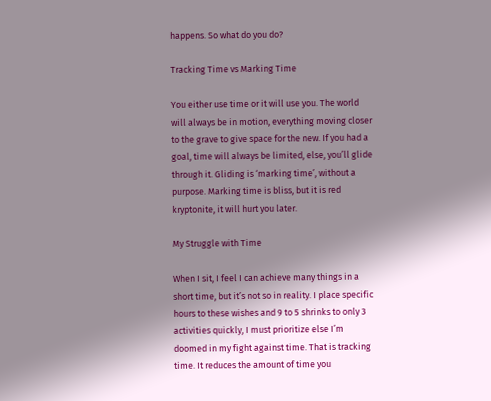happens. So what do you do?

Tracking Time vs Marking Time

You either use time or it will use you. The world will always be in motion, everything moving closer to the grave to give space for the new. If you had a goal, time will always be limited, else, you’ll glide through it. Gliding is ‘marking time’, without a purpose. Marking time is bliss, but it is red kryptonite, it will hurt you later.

My Struggle with Time

When I sit, I feel I can achieve many things in a short time, but it’s not so in reality. I place specific hours to these wishes and 9 to 5 shrinks to only 3 activities quickly, I must prioritize else I’m doomed in my fight against time. That is tracking time. It reduces the amount of time you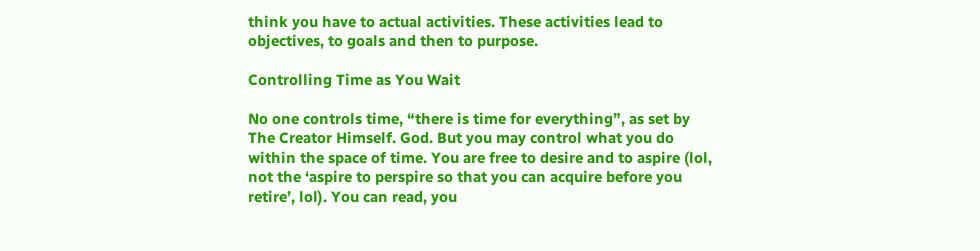think you have to actual activities. These activities lead to objectives, to goals and then to purpose.

Controlling Time as You Wait

No one controls time, “there is time for everything”, as set by The Creator Himself. God. But you may control what you do within the space of time. You are free to desire and to aspire (lol, not the ‘aspire to perspire so that you can acquire before you retire’, lol). You can read, you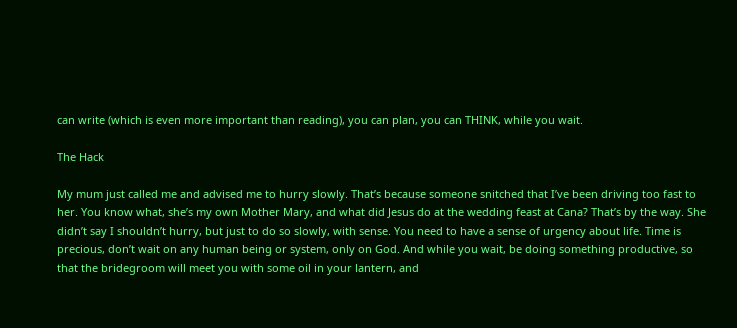can write (which is even more important than reading), you can plan, you can THINK, while you wait.

The Hack

My mum just called me and advised me to hurry slowly. That’s because someone snitched that I’ve been driving too fast to her. You know what, she’s my own Mother Mary, and what did Jesus do at the wedding feast at Cana? That’s by the way. She didn’t say I shouldn’t hurry, but just to do so slowly, with sense. You need to have a sense of urgency about life. Time is precious, don’t wait on any human being or system, only on God. And while you wait, be doing something productive, so that the bridegroom will meet you with some oil in your lantern, and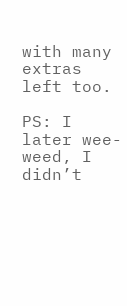with many extras left too.

PS: I later wee-weed, I didn’t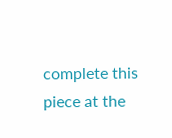complete this piece at the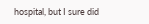hospital, but I sure did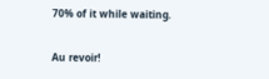70% of it while waiting.

Au revoir!